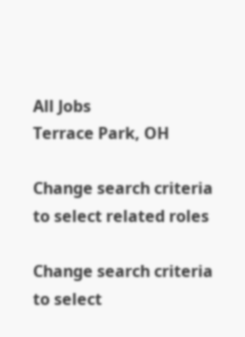All Jobs
Terrace Park, OH

Change search criteria to select related roles

Change search criteria to select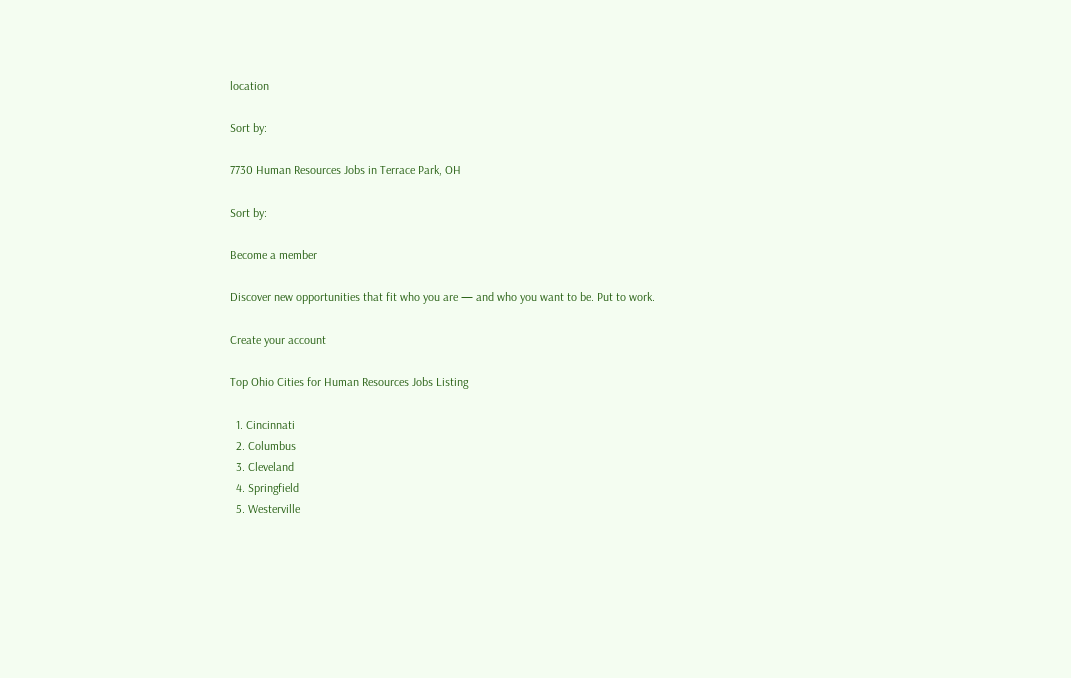location

Sort by:

7730 Human Resources Jobs in Terrace Park, OH

Sort by:

Become a member

Discover new opportunities that fit who you are — and who you want to be. Put to work.

Create your account

Top Ohio Cities for Human Resources Jobs Listing

  1. Cincinnati
  2. Columbus
  3. Cleveland
  4. Springfield
  5. Westerville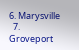6. Marysville
  7. Groveport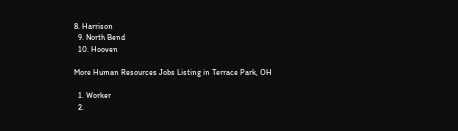8. Harrison
  9. North Bend
  10. Hooven

More Human Resources Jobs Listing in Terrace Park, OH

  1. Worker
  2.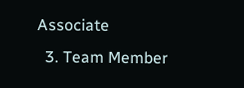Associate
  3. Team Member